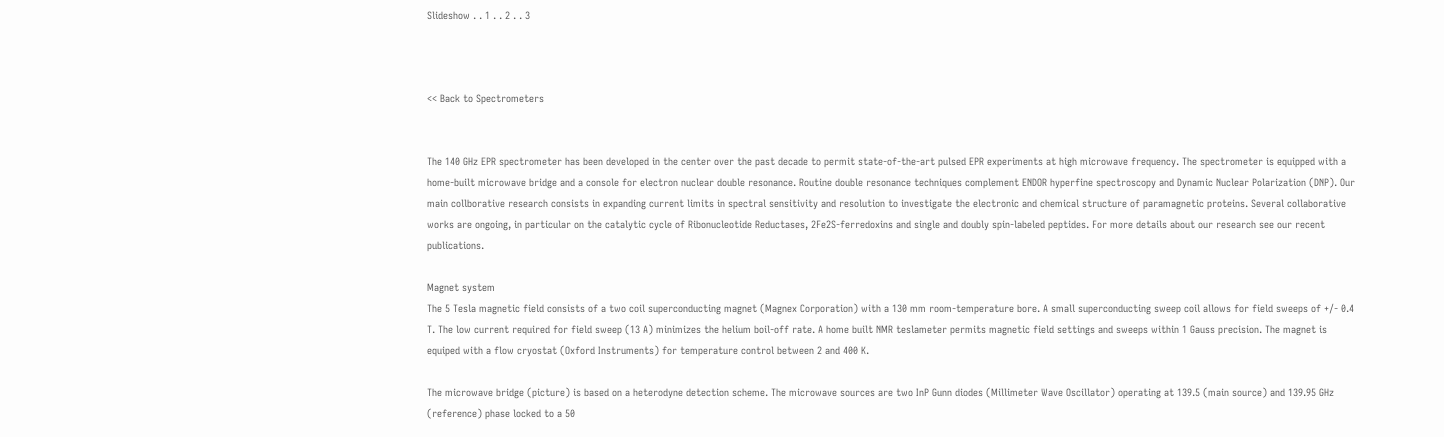Slideshow . . 1 . . 2 . . 3



<< Back to Spectrometers


The 140 GHz EPR spectrometer has been developed in the center over the past decade to permit state-of-the-art pulsed EPR experiments at high microwave frequency. The spectrometer is equipped with a home-built microwave bridge and a console for electron nuclear double resonance. Routine double resonance techniques complement ENDOR hyperfine spectroscopy and Dynamic Nuclear Polarization (DNP). Our main collborative research consists in expanding current limits in spectral sensitivity and resolution to investigate the electronic and chemical structure of paramagnetic proteins. Several collaborative works are ongoing, in particular on the catalytic cycle of Ribonucleotide Reductases, 2Fe2S-ferredoxins and single and doubly spin-labeled peptides. For more details about our research see our recent publications.

Magnet system
The 5 Tesla magnetic field consists of a two coil superconducting magnet (Magnex Corporation) with a 130 mm room-temperature bore. A small superconducting sweep coil allows for field sweeps of +/- 0.4 T. The low current required for field sweep (13 A) minimizes the helium boil-off rate. A home built NMR teslameter permits magnetic field settings and sweeps within 1 Gauss precision. The magnet is equiped with a flow cryostat (Oxford Instruments) for temperature control between 2 and 400 K.

The microwave bridge (picture) is based on a heterodyne detection scheme. The microwave sources are two InP Gunn diodes (Millimeter Wave Oscillator) operating at 139.5 (main source) and 139.95 GHz (reference) phase locked to a 50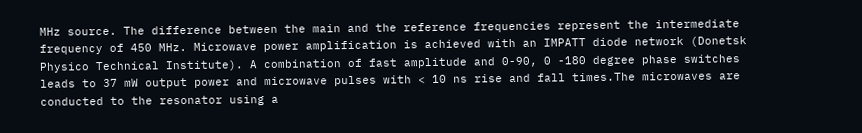MHz source. The difference between the main and the reference frequencies represent the intermediate frequency of 450 MHz. Microwave power amplification is achieved with an IMPATT diode network (Donetsk Physico Technical Institute). A combination of fast amplitude and 0-90, 0 -180 degree phase switches leads to 37 mW output power and microwave pulses with < 10 ns rise and fall times.The microwaves are conducted to the resonator using a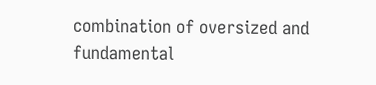combination of oversized and fundamental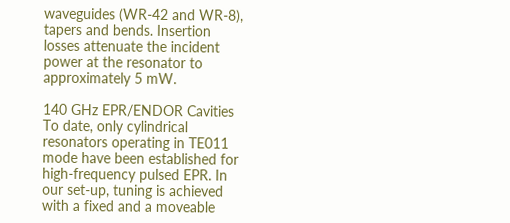waveguides (WR-42 and WR-8), tapers and bends. Insertion losses attenuate the incident power at the resonator to approximately 5 mW.

140 GHz EPR/ENDOR Cavities
To date, only cylindrical resonators operating in TE011 mode have been established for high-frequency pulsed EPR. In our set-up, tuning is achieved with a fixed and a moveable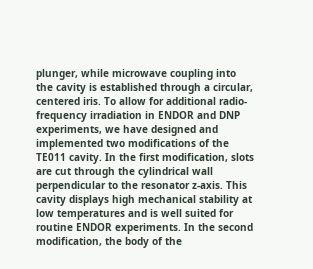plunger, while microwave coupling into the cavity is established through a circular, centered iris. To allow for additional radio-frequency irradiation in ENDOR and DNP experiments, we have designed and implemented two modifications of the TE011 cavity. In the first modification, slots are cut through the cylindrical wall perpendicular to the resonator z-axis. This cavity displays high mechanical stability at low temperatures and is well suited for routine ENDOR experiments. In the second modification, the body of the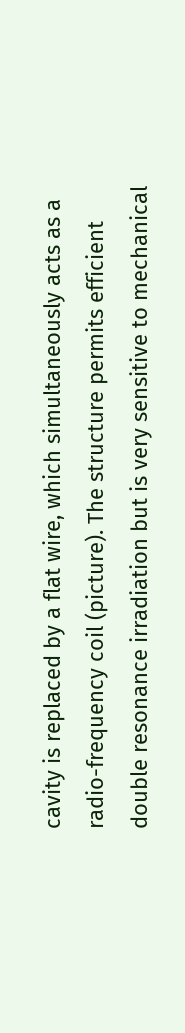cavity is replaced by a flat wire, which simultaneously acts as a radio-frequency coil (picture). The structure permits efficient double resonance irradiation but is very sensitive to mechanical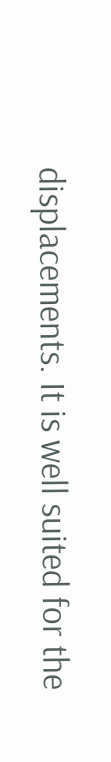displacements. It is well suited for the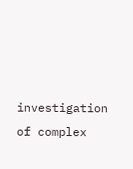investigation of complex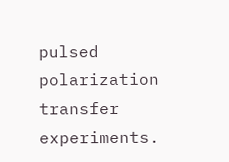pulsed polarization transfer experiments.